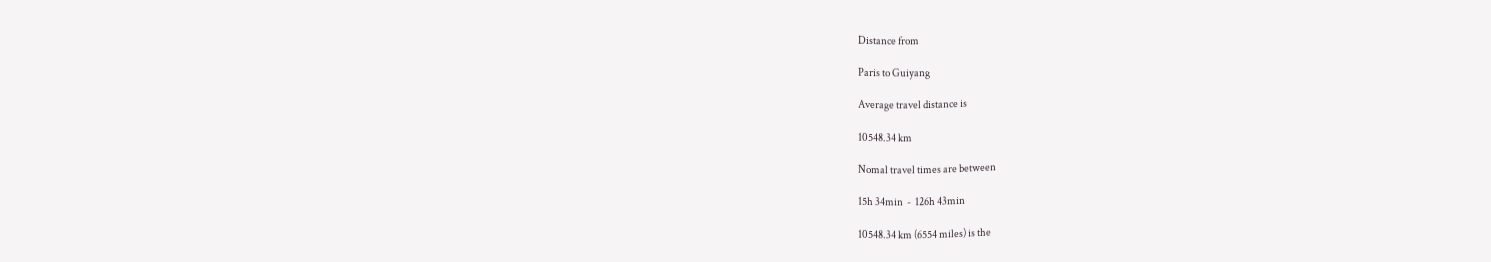Distance from

Paris to Guiyang

Average travel distance is

10548.34 km

Nomal travel times are between

15h 34min  -  126h 43min

10548.34 km (6554 miles) is the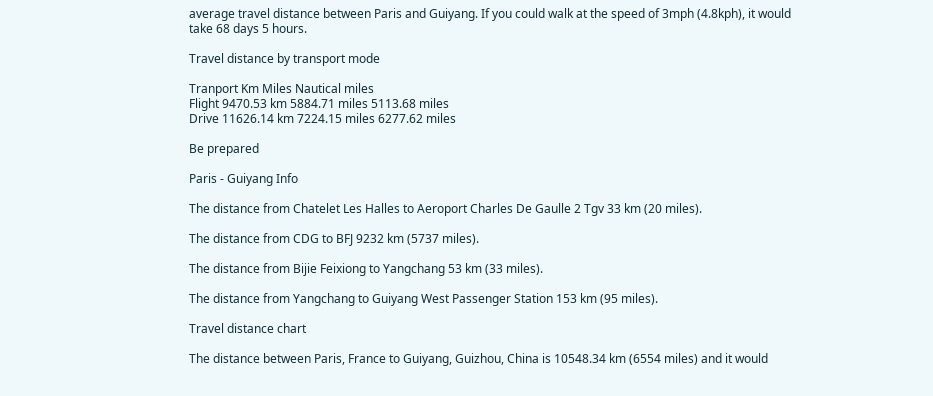average travel distance between Paris and Guiyang. If you could walk at the speed of 3mph (4.8kph), it would take 68 days 5 hours.

Travel distance by transport mode

Tranport Km Miles Nautical miles
Flight 9470.53 km 5884.71 miles 5113.68 miles
Drive 11626.14 km 7224.15 miles 6277.62 miles

Be prepared

Paris - Guiyang Info

The distance from Chatelet Les Halles to Aeroport Charles De Gaulle 2 Tgv 33 km (20 miles).

The distance from CDG to BFJ 9232 km (5737 miles).

The distance from Bijie Feixiong to Yangchang 53 km (33 miles).

The distance from Yangchang to Guiyang West Passenger Station 153 km (95 miles).

Travel distance chart

The distance between Paris, France to Guiyang, Guizhou, China is 10548.34 km (6554 miles) and it would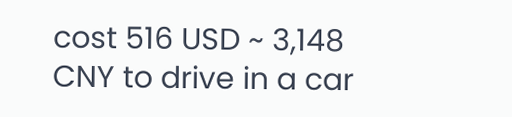cost 516 USD ~ 3,148 CNY to drive in a car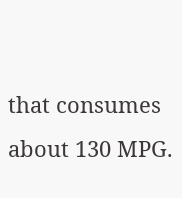that consumes about 130 MPG.